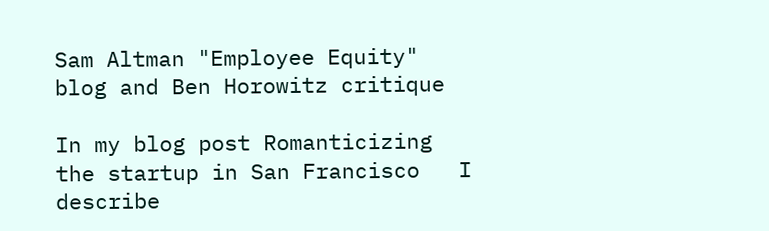Sam Altman "Employee Equity" blog and Ben Horowitz critique

In my blog post Romanticizing the startup in San Francisco   I describe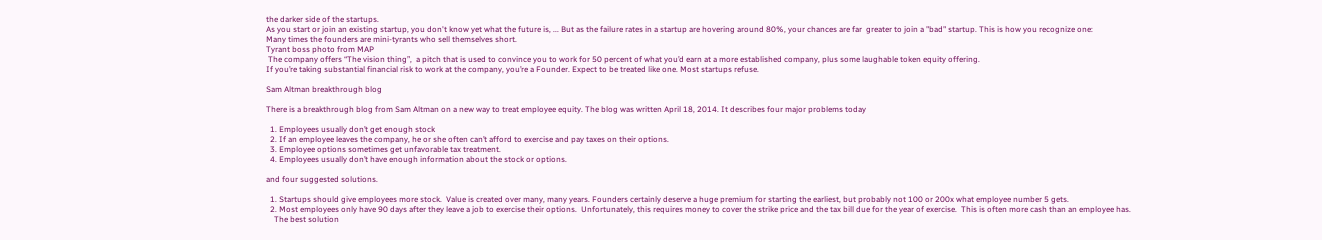the darker side of the startups.
As you start or join an existing startup, you don't know yet what the future is, ... But as the failure rates in a startup are hovering around 80%, your chances are far  greater to join a "bad" startup. This is how you recognize one:
Many times the founders are mini-tyrants who sell themselves short.
Tyrant boss photo from MAP
 The company offers “The vision thing”,  a pitch that is used to convince you to work for 50 percent of what you’d earn at a more established company, plus some laughable token equity offering.
If you’re taking substantial financial risk to work at the company, you’re a Founder. Expect to be treated like one. Most startups refuse.

Sam Altman breakthrough blog

There is a breakthrough blog from Sam Altman on a new way to treat employee equity. The blog was written April 18, 2014. It describes four major problems today

  1. Employees usually don’t get enough stock
  2. If an employee leaves the company, he or she often can’t afford to exercise and pay taxes on their options.
  3. Employee options sometimes get unfavorable tax treatment.
  4. Employees usually don’t have enough information about the stock or options.

and four suggested solutions.

  1. Startups should give employees more stock.  Value is created over many, many years. Founders certainly deserve a huge premium for starting the earliest, but probably not 100 or 200x what employee number 5 gets.
  2. Most employees only have 90 days after they leave a job to exercise their options.  Unfortunately, this requires money to cover the strike price and the tax bill due for the year of exercise.  This is often more cash than an employee has.
    The best solution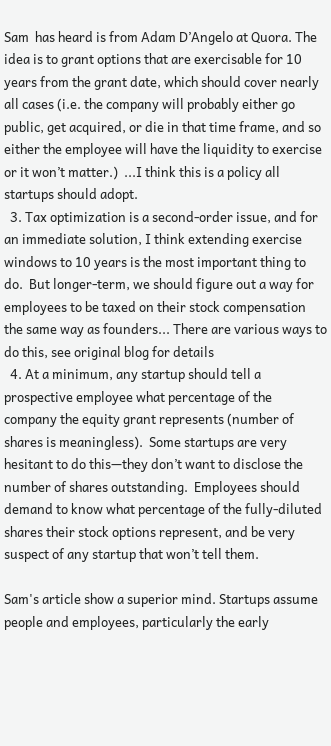Sam  has heard is from Adam D’Angelo at Quora. The idea is to grant options that are exercisable for 10 years from the grant date, which should cover nearly all cases (i.e. the company will probably either go public, get acquired, or die in that time frame, and so either the employee will have the liquidity to exercise or it won’t matter.)  ...I think this is a policy all startups should adopt.
  3. Tax optimization is a second-order issue, and for an immediate solution, I think extending exercise windows to 10 years is the most important thing to do.  But longer-term, we should figure out a way for employees to be taxed on their stock compensation the same way as founders... There are various ways to do this, see original blog for details
  4. At a minimum, any startup should tell a prospective employee what percentage of the company the equity grant represents (number of shares is meaningless).  Some startups are very hesitant to do this—they don’t want to disclose the number of shares outstanding.  Employees should demand to know what percentage of the fully-diluted shares their stock options represent, and be very suspect of any startup that won’t tell them.

Sam's article show a superior mind. Startups assume people and employees, particularly the early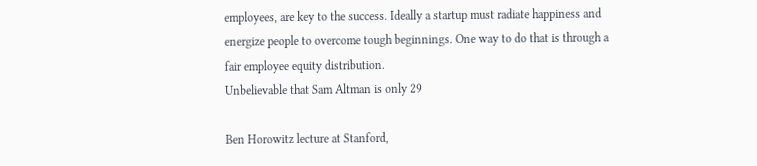employees, are key to the success. Ideally a startup must radiate happiness and energize people to overcome tough beginnings. One way to do that is through a fair employee equity distribution.
Unbelievable that Sam Altman is only 29

Ben Horowitz lecture at Stanford,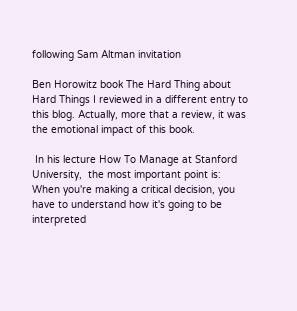following Sam Altman invitation

Ben Horowitz book The Hard Thing about Hard Things I reviewed in a different entry to this blog. Actually, more that a review, it was the emotional impact of this book.

 In his lecture How To Manage at Stanford University,  the most important point is:
When you're making a critical decision, you have to understand how it's going to be interpreted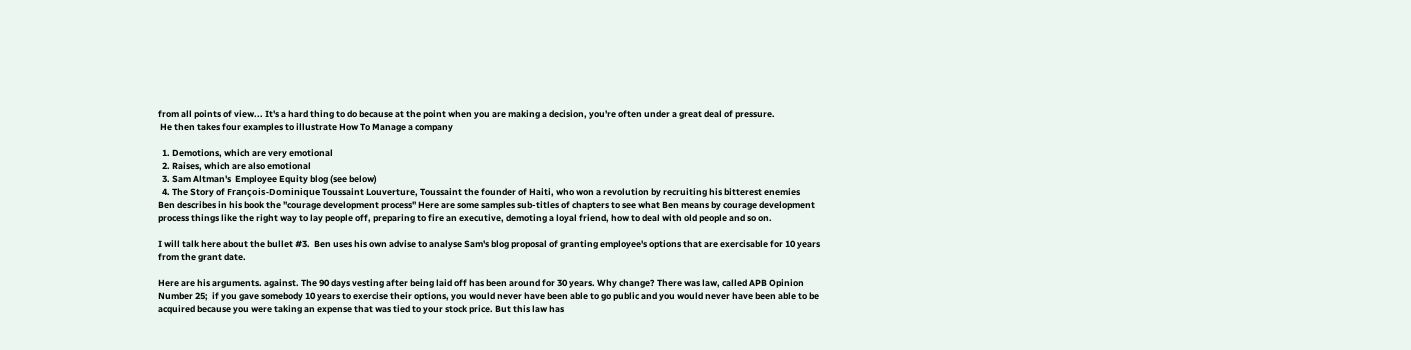from all points of view... It's a hard thing to do because at the point when you are making a decision, you're often under a great deal of pressure.
 He then takes four examples to illustrate How To Manage a company

  1. Demotions, which are very emotional
  2. Raises, which are also emotional
  3. Sam Altman's  Employee Equity blog (see below)
  4. The Story of François-Dominique Toussaint Louverture, Toussaint the founder of Haiti, who won a revolution by recruiting his bitterest enemies
Ben describes in his book the "courage development process" Here are some samples sub-titles of chapters to see what Ben means by courage development process things like the right way to lay people off, preparing to fire an executive, demoting a loyal friend, how to deal with old people and so on.

I will talk here about the bullet #3.  Ben uses his own advise to analyse Sam's blog proposal of granting employee's options that are exercisable for 10 years from the grant date.

Here are his arguments. against. The 90 days vesting after being laid off has been around for 30 years. Why change? There was law, called APB Opinion Number 25;  if you gave somebody 10 years to exercise their options, you would never have been able to go public and you would never have been able to be acquired because you were taking an expense that was tied to your stock price. But this law has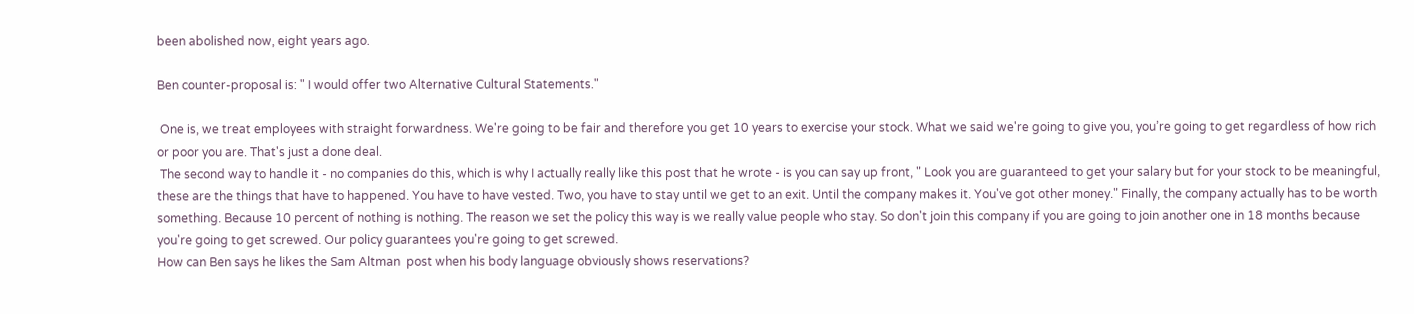been abolished now, eight years ago.

Ben counter-proposal is: " I would offer two Alternative Cultural Statements."

 One is, we treat employees with straight forwardness. We're going to be fair and therefore you get 10 years to exercise your stock. What we said we're going to give you, you’re going to get regardless of how rich or poor you are. That's just a done deal.
 The second way to handle it - no companies do this, which is why I actually really like this post that he wrote - is you can say up front, " Look you are guaranteed to get your salary but for your stock to be meaningful, these are the things that have to happened. You have to have vested. Two, you have to stay until we get to an exit. Until the company makes it. You've got other money." Finally, the company actually has to be worth something. Because 10 percent of nothing is nothing. The reason we set the policy this way is we really value people who stay. So don't join this company if you are going to join another one in 18 months because you're going to get screwed. Our policy guarantees you're going to get screwed.
How can Ben says he likes the Sam Altman  post when his body language obviously shows reservations?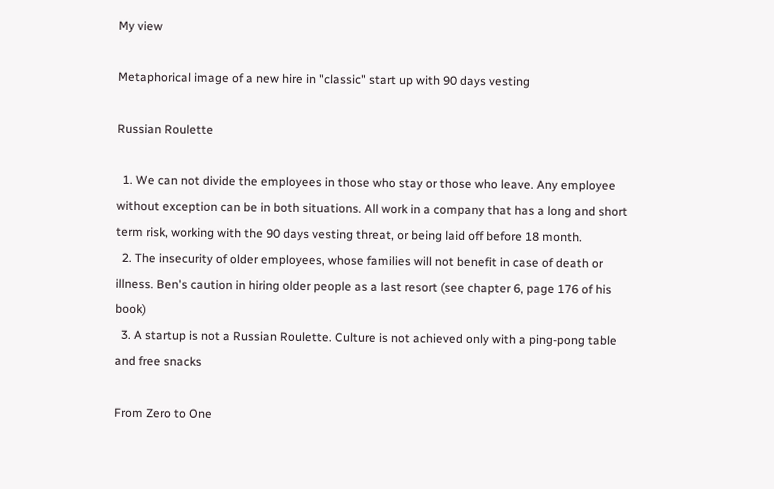My view

Metaphorical image of a new hire in "classic" start up with 90 days vesting

Russian Roulette

  1. We can not divide the employees in those who stay or those who leave. Any employee without exception can be in both situations. All work in a company that has a long and short term risk, working with the 90 days vesting threat, or being laid off before 18 month.
  2. The insecurity of older employees, whose families will not benefit in case of death or illness. Ben's caution in hiring older people as a last resort (see chapter 6, page 176 of his book)
  3. A startup is not a Russian Roulette. Culture is not achieved only with a ping-pong table and free snacks

From Zero to One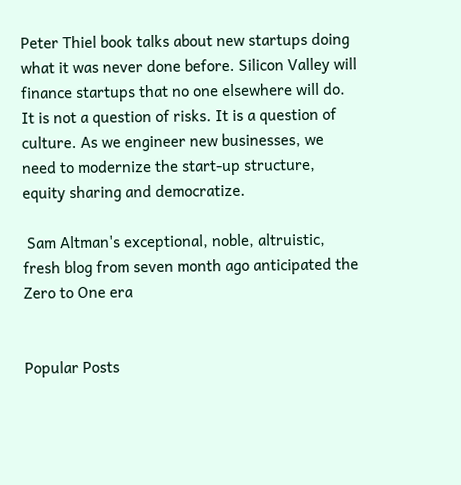Peter Thiel book talks about new startups doing what it was never done before. Silicon Valley will finance startups that no one elsewhere will do. It is not a question of risks. It is a question of culture. As we engineer new businesses, we need to modernize the start-up structure, equity sharing and democratize.

 Sam Altman's exceptional, noble, altruistic, fresh blog from seven month ago anticipated the Zero to One era


Popular Posts